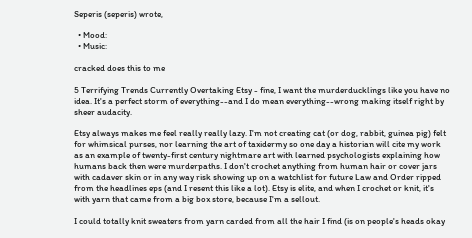Seperis (seperis) wrote,

  • Mood:
  • Music:

cracked does this to me

5 Terrifying Trends Currently Overtaking Etsy - fine, I want the murderducklings like you have no idea. It's a perfect storm of everything--and I do mean everything--wrong making itself right by sheer audacity.

Etsy always makes me feel really really lazy. I'm not creating cat (or dog, rabbit, guinea pig) felt for whimsical purses, nor learning the art of taxidermy so one day a historian will cite my work as an example of twenty-first century nightmare art with learned psychologists explaining how humans back then were murderpaths. I don't crochet anything from human hair or cover jars with cadaver skin or in any way risk showing up on a watchlist for future Law and Order ripped from the headlines eps (and I resent this like a lot). Etsy is elite, and when I crochet or knit, it's with yarn that came from a big box store, because I'm a sellout.

I could totally knit sweaters from yarn carded from all the hair I find (is on people's heads okay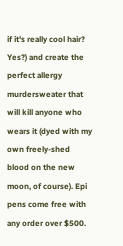if it's really cool hair? Yes?) and create the perfect allergy murdersweater that will kill anyone who wears it (dyed with my own freely-shed blood on the new moon, of course). Epi pens come free with any order over $500.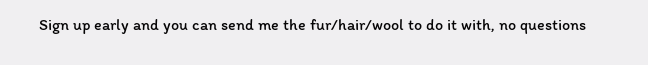Sign up early and you can send me the fur/hair/wool to do it with, no questions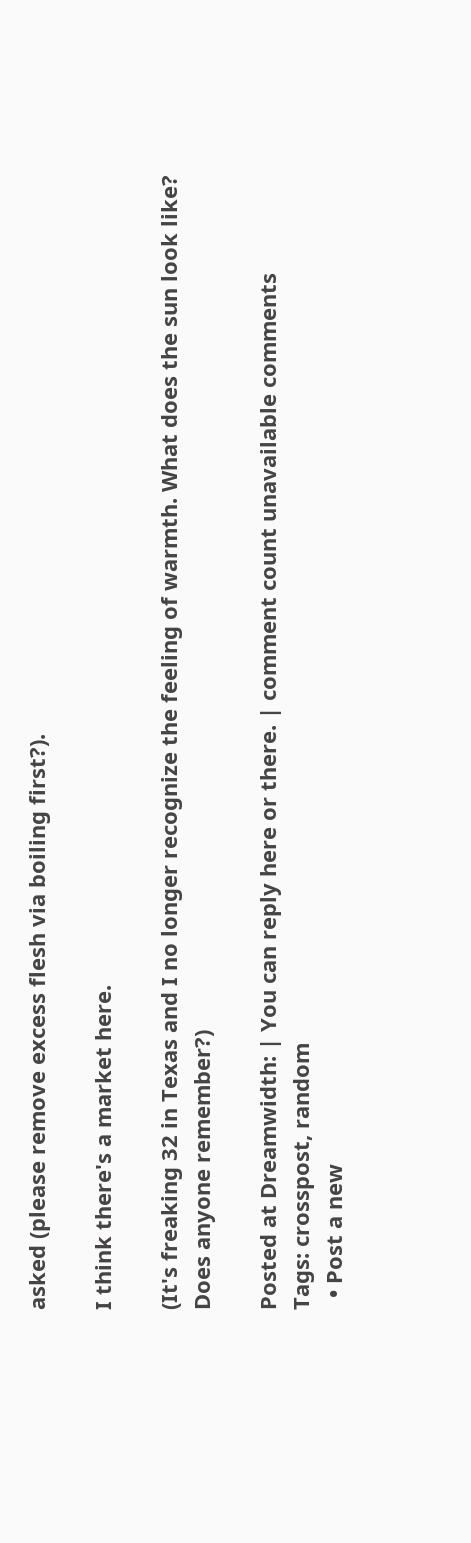asked (please remove excess flesh via boiling first?).

I think there's a market here.

(It's freaking 32 in Texas and I no longer recognize the feeling of warmth. What does the sun look like? Does anyone remember?)

Posted at Dreamwidth: | You can reply here or there. | comment count unavailable comments
Tags: crosspost, random
  • Post a new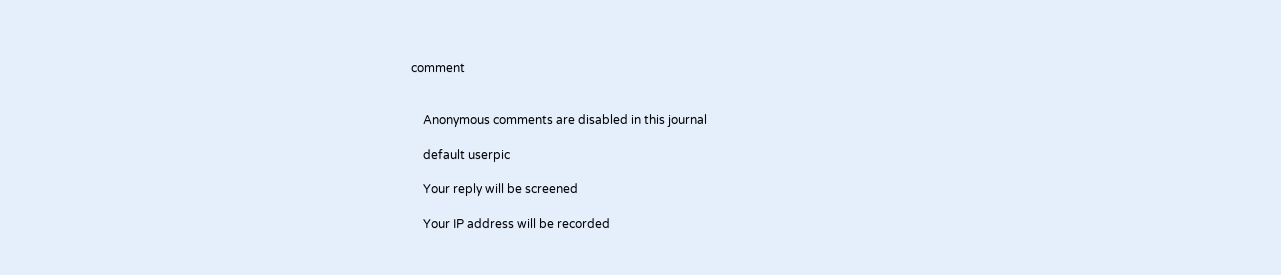comment


    Anonymous comments are disabled in this journal

    default userpic

    Your reply will be screened

    Your IP address will be recorded